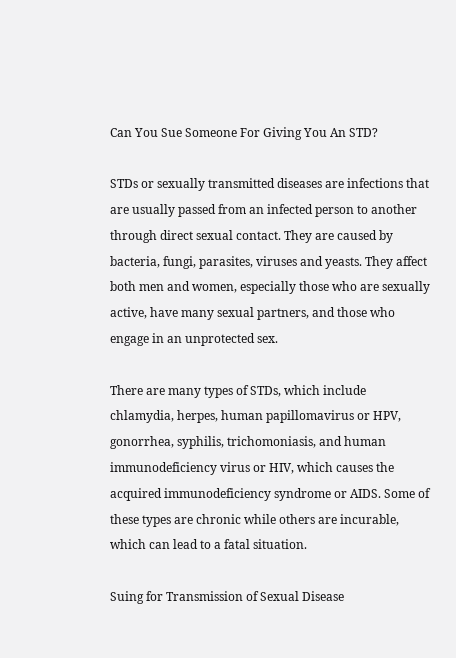Can You Sue Someone For Giving You An STD?

STDs or sexually transmitted diseases are infections that are usually passed from an infected person to another through direct sexual contact. They are caused by bacteria, fungi, parasites, viruses and yeasts. They affect both men and women, especially those who are sexually active, have many sexual partners, and those who engage in an unprotected sex.

There are many types of STDs, which include chlamydia, herpes, human papillomavirus or HPV, gonorrhea, syphilis, trichomoniasis, and human immunodeficiency virus or HIV, which causes the acquired immunodeficiency syndrome or AIDS. Some of these types are chronic while others are incurable, which can lead to a fatal situation.

Suing for Transmission of Sexual Disease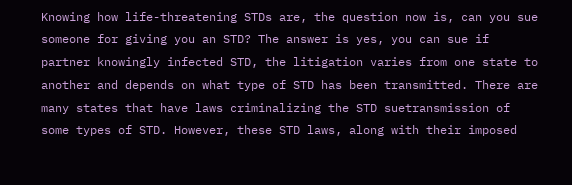Knowing how life-threatening STDs are, the question now is, can you sue someone for giving you an STD? The answer is yes, you can sue if partner knowingly infected STD, the litigation varies from one state to another and depends on what type of STD has been transmitted. There are many states that have laws criminalizing the STD suetransmission of some types of STD. However, these STD laws, along with their imposed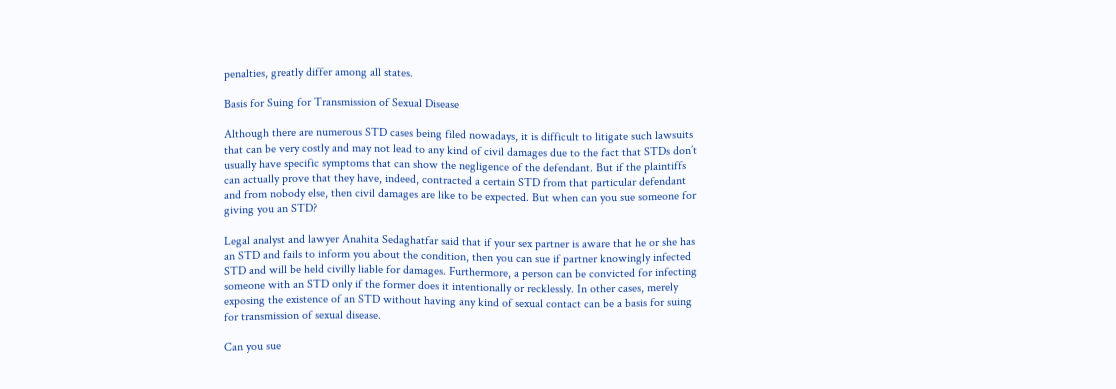penalties, greatly differ among all states.

Basis for Suing for Transmission of Sexual Disease

Although there are numerous STD cases being filed nowadays, it is difficult to litigate such lawsuits that can be very costly and may not lead to any kind of civil damages due to the fact that STDs don’t usually have specific symptoms that can show the negligence of the defendant. But if the plaintiffs can actually prove that they have, indeed, contracted a certain STD from that particular defendant and from nobody else, then civil damages are like to be expected. But when can you sue someone for giving you an STD?

Legal analyst and lawyer Anahita Sedaghatfar said that if your sex partner is aware that he or she has an STD and fails to inform you about the condition, then you can sue if partner knowingly infected STD and will be held civilly liable for damages. Furthermore, a person can be convicted for infecting someone with an STD only if the former does it intentionally or recklessly. In other cases, merely exposing the existence of an STD without having any kind of sexual contact can be a basis for suing for transmission of sexual disease.

Can you sue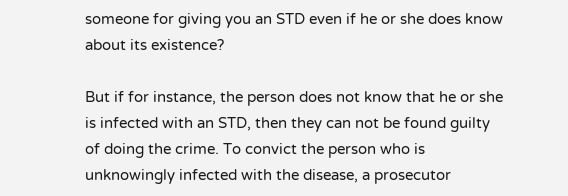someone for giving you an STD even if he or she does know about its existence?

But if for instance, the person does not know that he or she is infected with an STD, then they can not be found guilty of doing the crime. To convict the person who is unknowingly infected with the disease, a prosecutor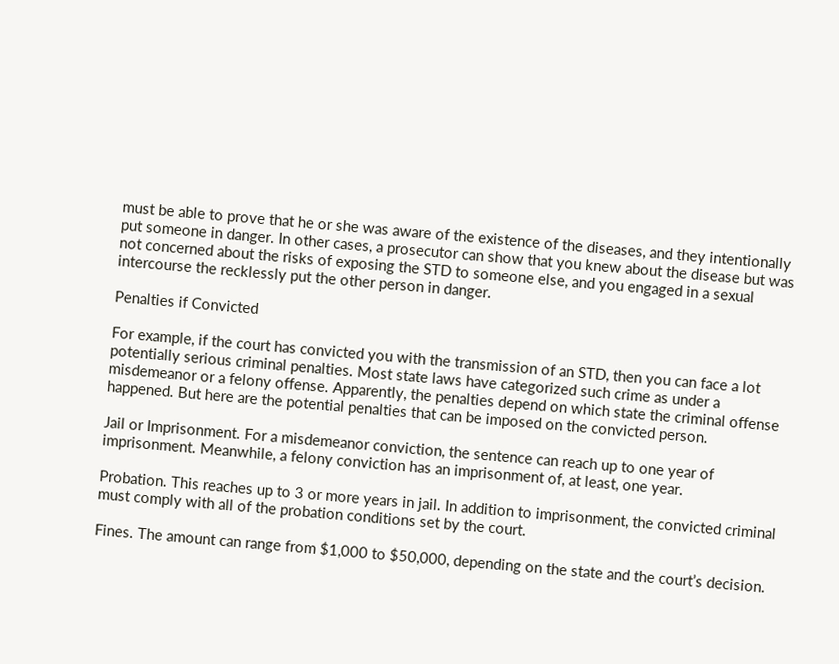must be able to prove that he or she was aware of the existence of the diseases, and they intentionally put someone in danger. In other cases, a prosecutor can show that you knew about the disease but was not concerned about the risks of exposing the STD to someone else, and you engaged in a sexual intercourse the recklessly put the other person in danger.

Penalties if Convicted

For example, if the court has convicted you with the transmission of an STD, then you can face a lot potentially serious criminal penalties. Most state laws have categorized such crime as under a misdemeanor or a felony offense. Apparently, the penalties depend on which state the criminal offense happened. But here are the potential penalties that can be imposed on the convicted person.

Jail or Imprisonment. For a misdemeanor conviction, the sentence can reach up to one year of imprisonment. Meanwhile, a felony conviction has an imprisonment of, at least, one year.

Probation. This reaches up to 3 or more years in jail. In addition to imprisonment, the convicted criminal must comply with all of the probation conditions set by the court.

Fines. The amount can range from $1,000 to $50,000, depending on the state and the court’s decision.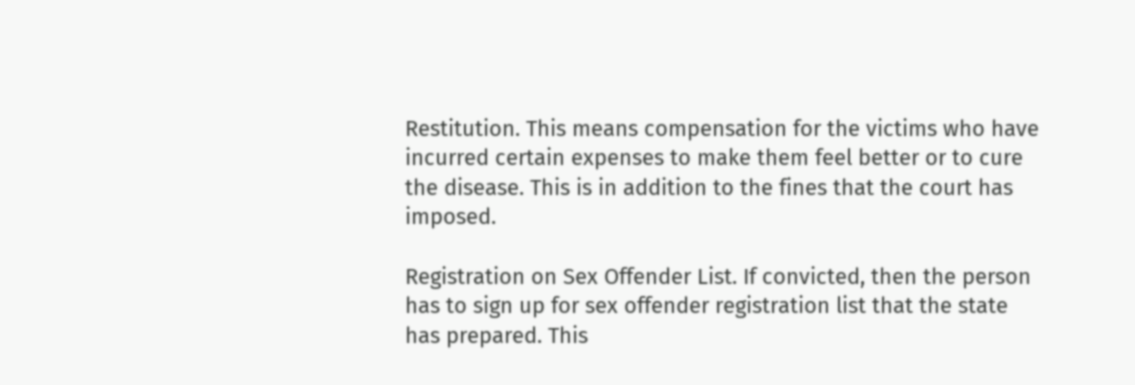Restitution. This means compensation for the victims who have incurred certain expenses to make them feel better or to cure the disease. This is in addition to the fines that the court has imposed.

Registration on Sex Offender List. If convicted, then the person has to sign up for sex offender registration list that the state has prepared. This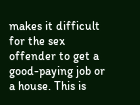makes it difficult for the sex offender to get a good-paying job or a house. This is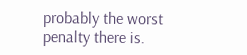probably the worst penalty there is.